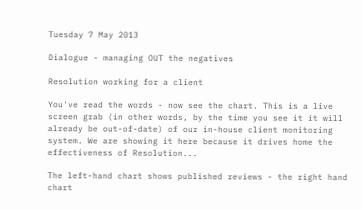Tuesday 7 May 2013

Dialogue - managing OUT the negatives

Resolution working for a client

You've read the words - now see the chart. This is a live screen grab (in other words, by the time you see it it will already be out-of-date) of our in-house client monitoring system. We are showing it here because it drives home the effectiveness of Resolution...

The left-hand chart shows published reviews - the right hand chart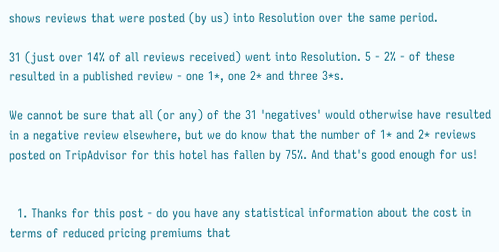shows reviews that were posted (by us) into Resolution over the same period.

31 (just over 14% of all reviews received) went into Resolution. 5 - 2% - of these resulted in a published review - one 1*, one 2* and three 3*s.

We cannot be sure that all (or any) of the 31 'negatives' would otherwise have resulted in a negative review elsewhere, but we do know that the number of 1* and 2* reviews posted on TripAdvisor for this hotel has fallen by 75%. And that's good enough for us!


  1. Thanks for this post - do you have any statistical information about the cost in terms of reduced pricing premiums that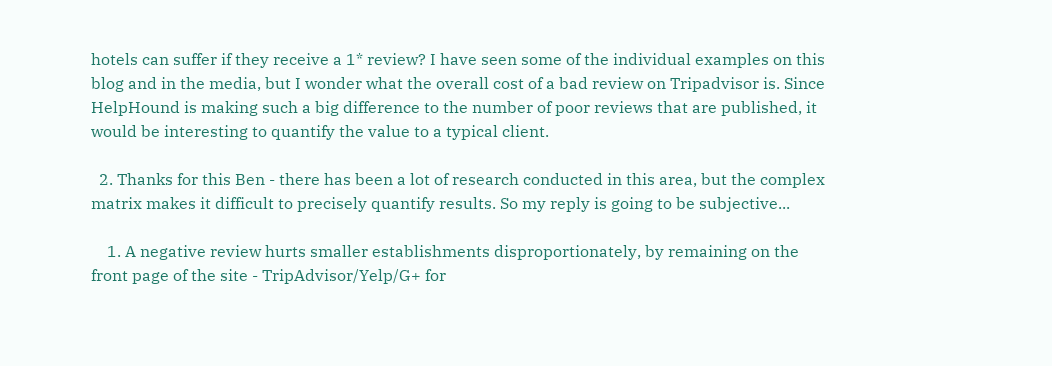hotels can suffer if they receive a 1* review? I have seen some of the individual examples on this blog and in the media, but I wonder what the overall cost of a bad review on Tripadvisor is. Since HelpHound is making such a big difference to the number of poor reviews that are published, it would be interesting to quantify the value to a typical client.

  2. Thanks for this Ben - there has been a lot of research conducted in this area, but the complex matrix makes it difficult to precisely quantify results. So my reply is going to be subjective...

    1. A negative review hurts smaller establishments disproportionately, by remaining on the front page of the site - TripAdvisor/Yelp/G+ for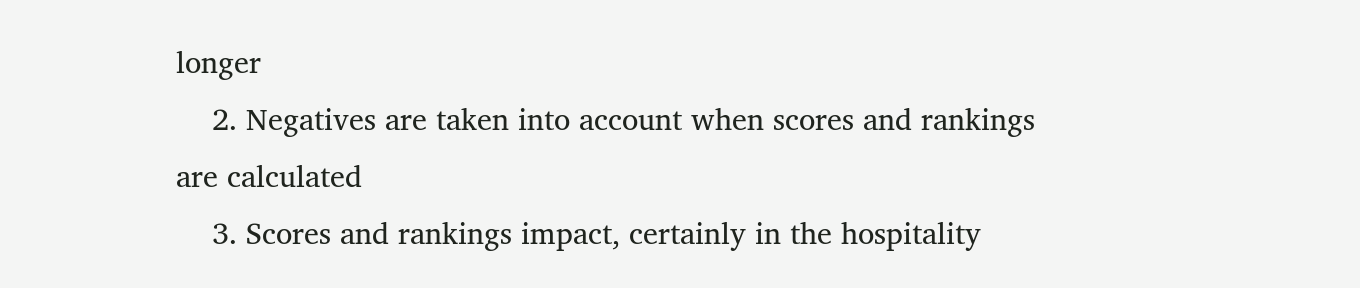longer
    2. Negatives are taken into account when scores and rankings are calculated
    3. Scores and rankings impact, certainly in the hospitality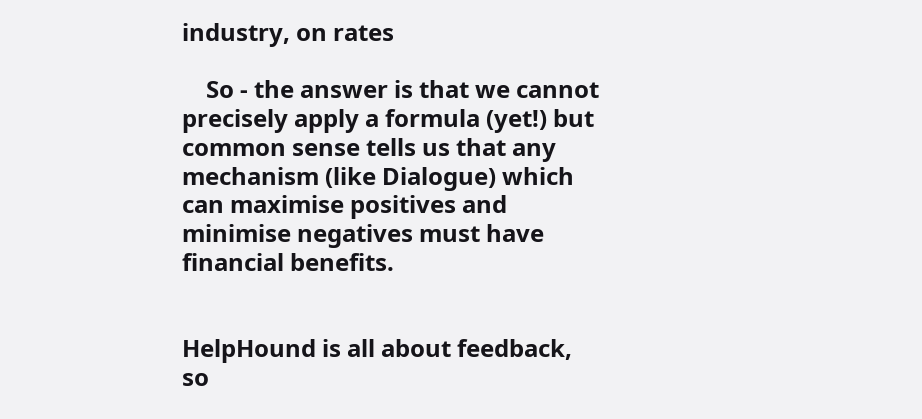industry, on rates

    So - the answer is that we cannot precisely apply a formula (yet!) but common sense tells us that any mechanism (like Dialogue) which can maximise positives and minimise negatives must have financial benefits.


HelpHound is all about feedback, so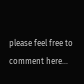please feel free to comment here...